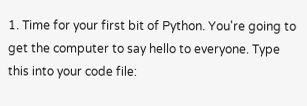1. Time for your first bit of Python. You're going to get the computer to say hello to everyone. Type this into your code file: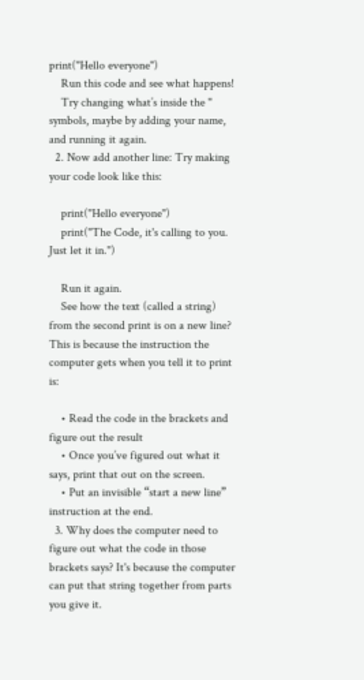print("Hello everyone")
    Run this code and see what happens!
    Try changing what’s inside the " symbols, maybe by adding your name, and running it again.
  2. Now add another line: Try making your code look like this:

    print("Hello everyone")
    print("The Code, it's calling to you. Just let it in.")

    Run it again.
    See how the text (called a string) from the second print is on a new line? This is because the instruction the computer gets when you tell it to print is:

    • Read the code in the brackets and figure out the result
    • Once you’ve figured out what it says, print that out on the screen.
    • Put an invisible “start a new line” instruction at the end.
  3. Why does the computer need to figure out what the code in those brackets says? It's because the computer can put that string together from parts you give it.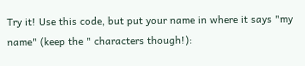Try it! Use this code, but put your name in where it says "my name" (keep the " characters though!):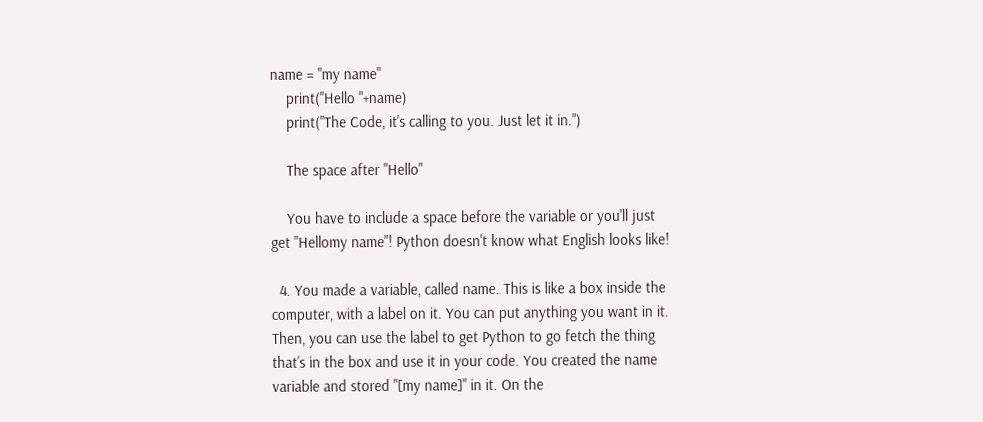name = "my name"
    print("Hello "+name)
    print("The Code, it's calling to you. Just let it in.")

    The space after "Hello"

    You have to include a space before the variable or you'll just get "Hellomy name"! Python doesn't know what English looks like!

  4. You made a variable, called name. This is like a box inside the computer, with a label on it. You can put anything you want in it. Then, you can use the label to get Python to go fetch the thing that’s in the box and use it in your code. You created the name variable and stored "[my name]" in it. On the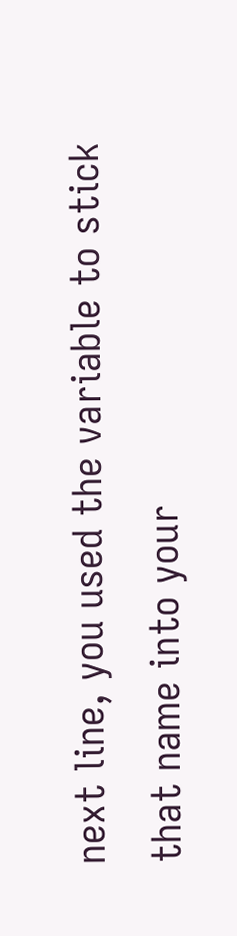next line, you used the variable to stick that name into your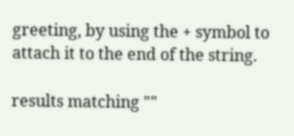greeting, by using the + symbol to attach it to the end of the string.

results matching ""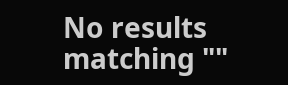No results matching ""